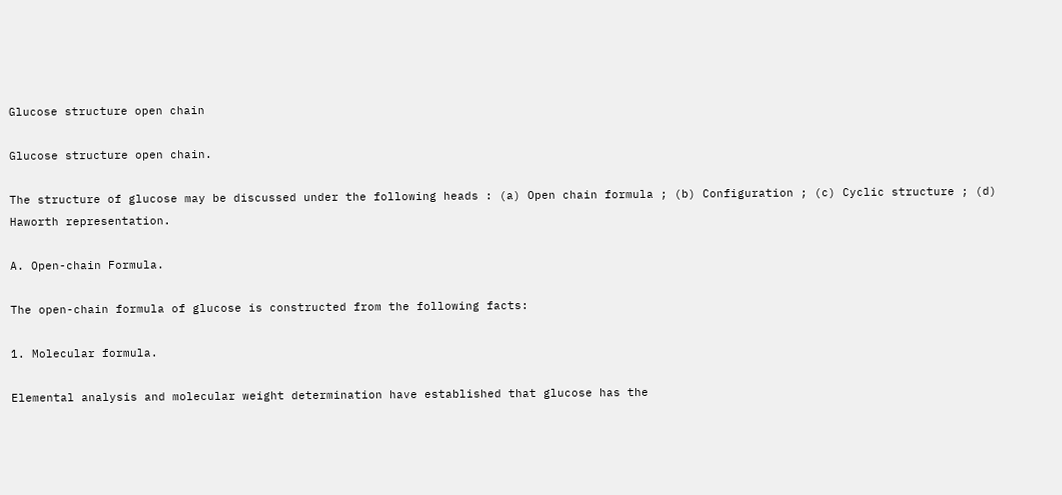Glucose structure open chain

Glucose structure open chain.

The structure of glucose may be discussed under the following heads : (a) Open chain formula ; (b) Configuration ; (c) Cyclic structure ; (d) Haworth representation.

A. Open-chain Formula.

The open-chain formula of glucose is constructed from the following facts:

1. Molecular formula.

Elemental analysis and molecular weight determination have established that glucose has the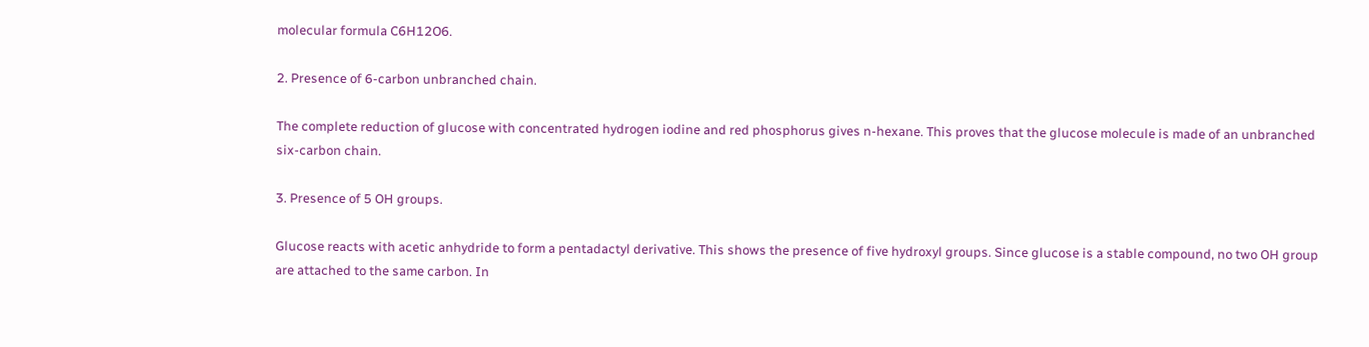molecular formula C6H12O6.

2. Presence of 6-carbon unbranched chain.

The complete reduction of glucose with concentrated hydrogen iodine and red phosphorus gives n-hexane. This proves that the glucose molecule is made of an unbranched six-carbon chain.

3. Presence of 5 OH groups.

Glucose reacts with acetic anhydride to form a pentadactyl derivative. This shows the presence of five hydroxyl groups. Since glucose is a stable compound, no two OH group are attached to the same carbon. In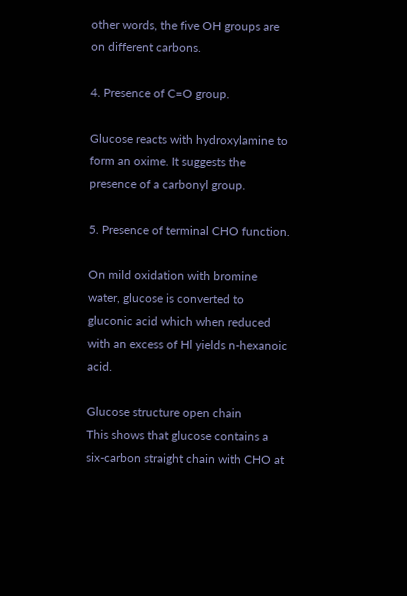other words, the five OH groups are on different carbons.

4. Presence of C=O group.

Glucose reacts with hydroxylamine to form an oxime. It suggests the presence of a carbonyl group.

5. Presence of terminal CHO function.

On mild oxidation with bromine water, glucose is converted to gluconic acid which when reduced with an excess of Hl yields n-hexanoic acid.

Glucose structure open chain
This shows that glucose contains a six-carbon straight chain with CHO at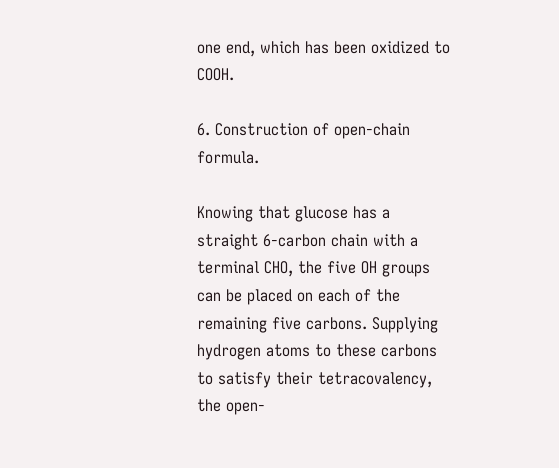one end, which has been oxidized to COOH.

6. Construction of open-chain formula.

Knowing that glucose has a straight 6-carbon chain with a terminal CHO, the five OH groups can be placed on each of the remaining five carbons. Supplying hydrogen atoms to these carbons to satisfy their tetracovalency, the open-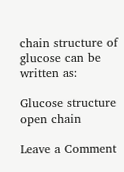chain structure of glucose can be written as:

Glucose structure open chain

Leave a Comment